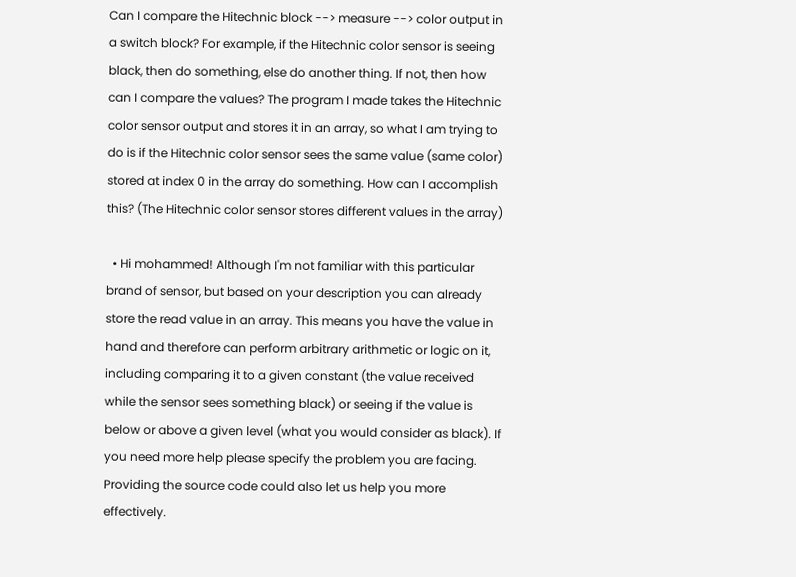Can I compare the Hitechnic block --> measure --> color output in a switch block? For example, if the Hitechnic color sensor is seeing black, then do something, else do another thing. If not, then how can I compare the values? The program I made takes the Hitechnic color sensor output and stores it in an array, so what I am trying to do is if the Hitechnic color sensor sees the same value (same color) stored at index 0 in the array do something. How can I accomplish this? (The Hitechnic color sensor stores different values in the array)

  • Hi mohammed! Although I'm not familiar with this particular brand of sensor, but based on your description you can already store the read value in an array. This means you have the value in hand and therefore can perform arbitrary arithmetic or logic on it, including comparing it to a given constant (the value received while the sensor sees something black) or seeing if the value is below or above a given level (what you would consider as black). If you need more help please specify the problem you are facing. Providing the source code could also let us help you more effectively.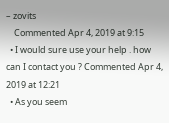– zovits
    Commented Apr 4, 2019 at 9:15
  • I would sure use your help . how can I contact you ? Commented Apr 4, 2019 at 12:21
  • As you seem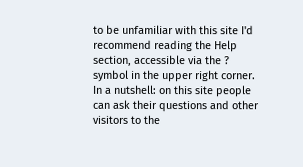to be unfamiliar with this site I'd recommend reading the Help section, accessible via the ? symbol in the upper right corner. In a nutshell: on this site people can ask their questions and other visitors to the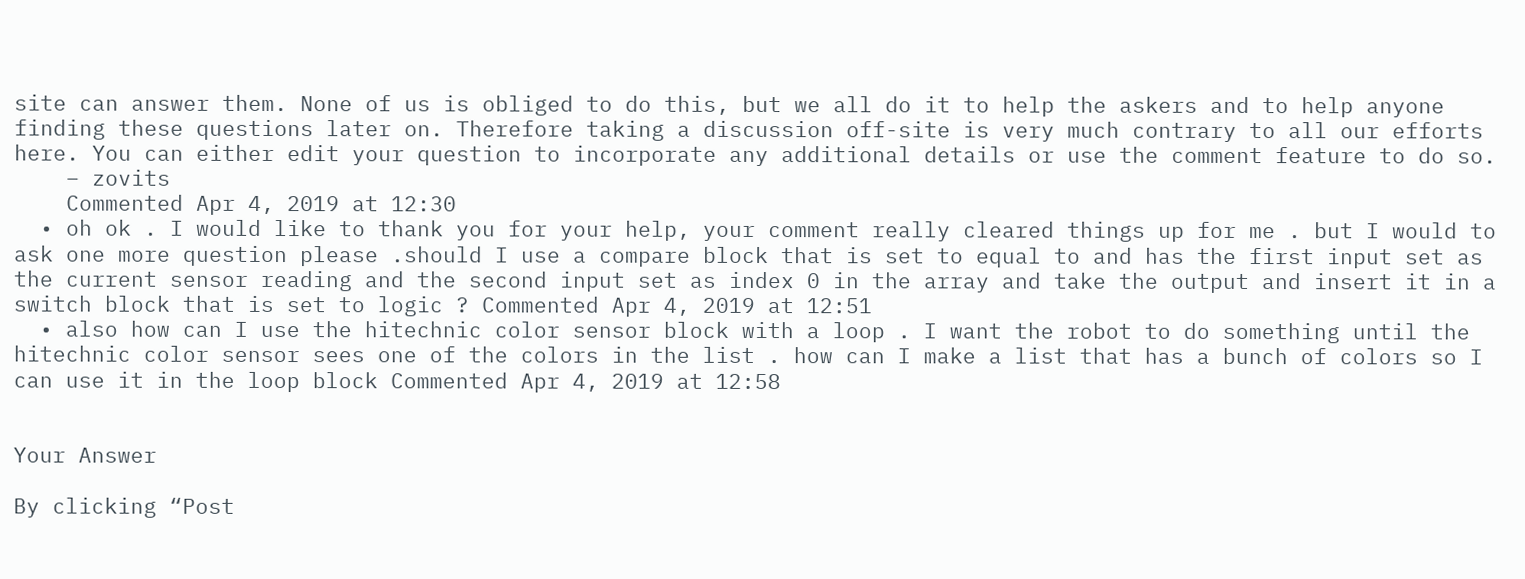site can answer them. None of us is obliged to do this, but we all do it to help the askers and to help anyone finding these questions later on. Therefore taking a discussion off-site is very much contrary to all our efforts here. You can either edit your question to incorporate any additional details or use the comment feature to do so.
    – zovits
    Commented Apr 4, 2019 at 12:30
  • oh ok . I would like to thank you for your help, your comment really cleared things up for me . but I would to ask one more question please .should I use a compare block that is set to equal to and has the first input set as the current sensor reading and the second input set as index 0 in the array and take the output and insert it in a switch block that is set to logic ? Commented Apr 4, 2019 at 12:51
  • also how can I use the hitechnic color sensor block with a loop . I want the robot to do something until the hitechnic color sensor sees one of the colors in the list . how can I make a list that has a bunch of colors so I can use it in the loop block Commented Apr 4, 2019 at 12:58


Your Answer

By clicking “Post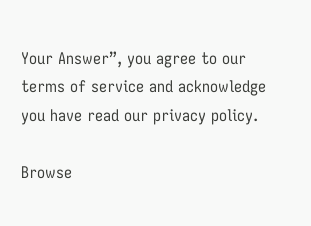Your Answer”, you agree to our terms of service and acknowledge you have read our privacy policy.

Browse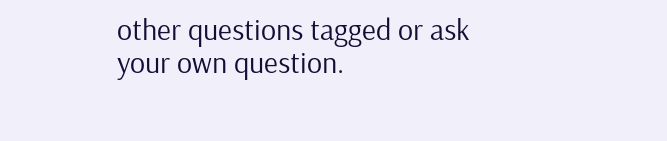other questions tagged or ask your own question.